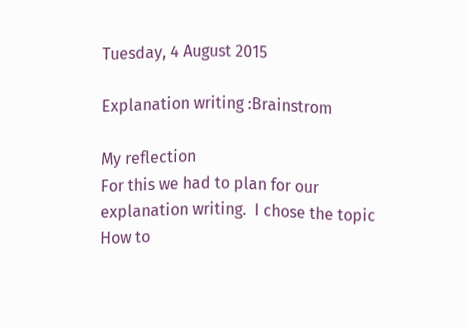Tuesday, 4 August 2015

Explanation writing :Brainstrom

My reflection
For this we had to plan for our explanation writing.  I chose the topic How to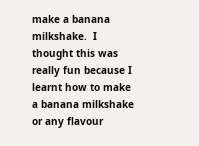make a banana milkshake.  I thought this was really fun because I learnt how to make a banana milkshake or any flavour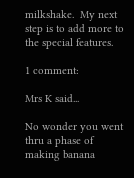milkshake.  My next step is to add more to the special features.

1 comment:

Mrs K said...

No wonder you went thru a phase of making banana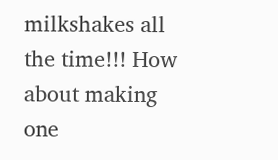milkshakes all the time!!! How about making one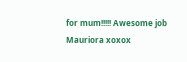for mum!!!!! Awesome job Mauriora xoxox